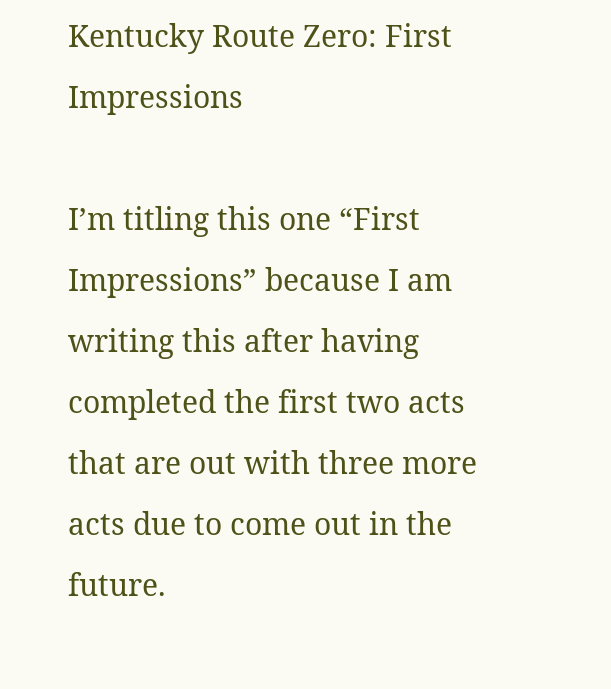Kentucky Route Zero: First Impressions

I’m titling this one “First Impressions” because I am writing this after having completed the first two acts that are out with three more acts due to come out in the future.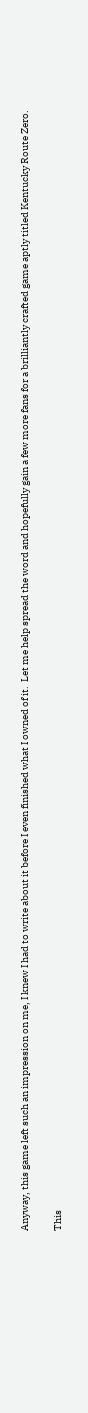Anyway, this game left such an impression on me, I knew I had to write about it before I even finished what I owned of it.  Let me help spread the word and hopefully gain a few more fans for a brilliantly crafted game aptly titled Kentucky Route Zero.


This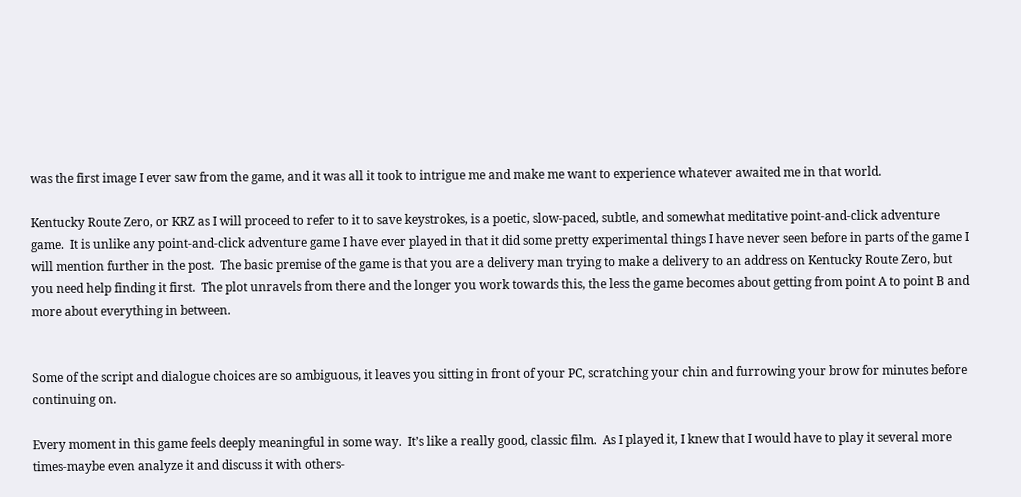was the first image I ever saw from the game, and it was all it took to intrigue me and make me want to experience whatever awaited me in that world.

Kentucky Route Zero, or KRZ as I will proceed to refer to it to save keystrokes, is a poetic, slow-paced, subtle, and somewhat meditative point-and-click adventure game.  It is unlike any point-and-click adventure game I have ever played in that it did some pretty experimental things I have never seen before in parts of the game I will mention further in the post.  The basic premise of the game is that you are a delivery man trying to make a delivery to an address on Kentucky Route Zero, but you need help finding it first.  The plot unravels from there and the longer you work towards this, the less the game becomes about getting from point A to point B and more about everything in between.


Some of the script and dialogue choices are so ambiguous, it leaves you sitting in front of your PC, scratching your chin and furrowing your brow for minutes before continuing on.

Every moment in this game feels deeply meaningful in some way.  It’s like a really good, classic film.  As I played it, I knew that I would have to play it several more times-maybe even analyze it and discuss it with others-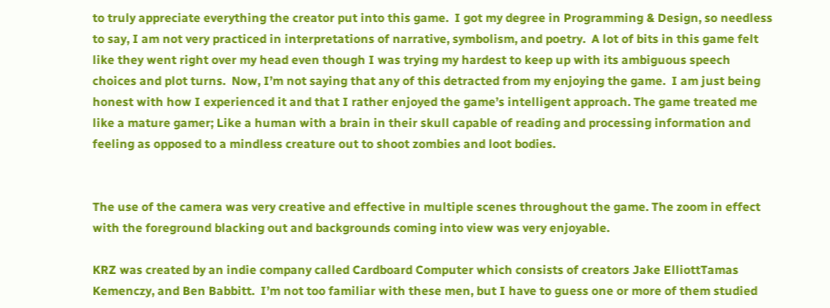to truly appreciate everything the creator put into this game.  I got my degree in Programming & Design, so needless to say, I am not very practiced in interpretations of narrative, symbolism, and poetry.  A lot of bits in this game felt like they went right over my head even though I was trying my hardest to keep up with its ambiguous speech choices and plot turns.  Now, I’m not saying that any of this detracted from my enjoying the game.  I am just being honest with how I experienced it and that I rather enjoyed the game’s intelligent approach. The game treated me like a mature gamer; Like a human with a brain in their skull capable of reading and processing information and feeling as opposed to a mindless creature out to shoot zombies and loot bodies.


The use of the camera was very creative and effective in multiple scenes throughout the game. The zoom in effect with the foreground blacking out and backgrounds coming into view was very enjoyable.

KRZ was created by an indie company called Cardboard Computer which consists of creators Jake ElliottTamas Kemenczy, and Ben Babbitt.  I’m not too familiar with these men, but I have to guess one or more of them studied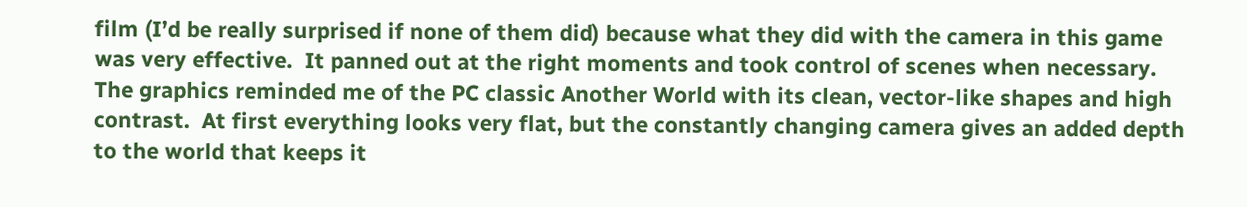film (I’d be really surprised if none of them did) because what they did with the camera in this game was very effective.  It panned out at the right moments and took control of scenes when necessary.  The graphics reminded me of the PC classic Another World with its clean, vector-like shapes and high contrast.  At first everything looks very flat, but the constantly changing camera gives an added depth to the world that keeps it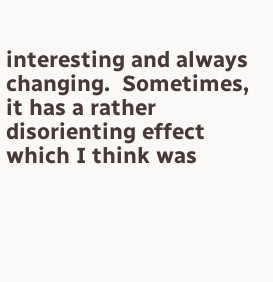interesting and always changing.  Sometimes, it has a rather disorienting effect which I think was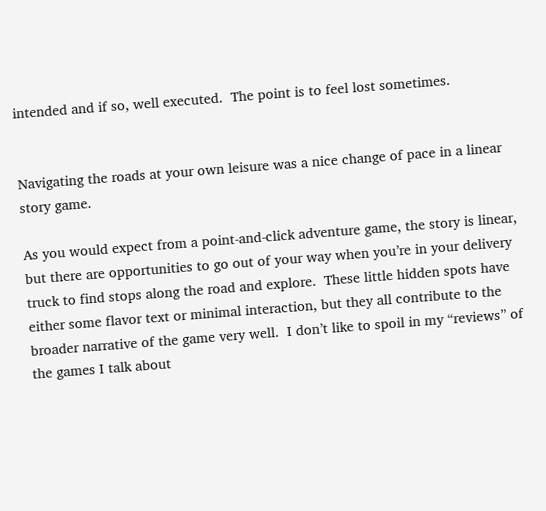intended and if so, well executed.  The point is to feel lost sometimes.


Navigating the roads at your own leisure was a nice change of pace in a linear story game.

As you would expect from a point-and-click adventure game, the story is linear, but there are opportunities to go out of your way when you’re in your delivery truck to find stops along the road and explore.  These little hidden spots have either some flavor text or minimal interaction, but they all contribute to the broader narrative of the game very well.  I don’t like to spoil in my “reviews” of the games I talk about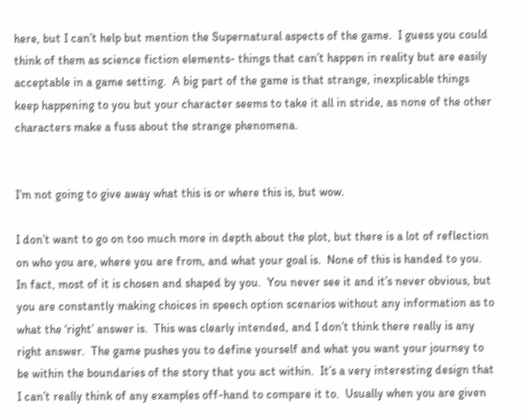here, but I can’t help but mention the Supernatural aspects of the game.  I guess you could think of them as science fiction elements- things that can’t happen in reality but are easily acceptable in a game setting.  A big part of the game is that strange, inexplicable things keep happening to you but your character seems to take it all in stride, as none of the other characters make a fuss about the strange phenomena.


I’m not going to give away what this is or where this is, but wow.

I don’t want to go on too much more in depth about the plot, but there is a lot of reflection on who you are, where you are from, and what your goal is.  None of this is handed to you.  In fact, most of it is chosen and shaped by you.  You never see it and it’s never obvious, but you are constantly making choices in speech option scenarios without any information as to what the ‘right’ answer is.  This was clearly intended, and I don’t think there really is any right answer.  The game pushes you to define yourself and what you want your journey to be within the boundaries of the story that you act within.  It’s a very interesting design that I can’t really think of any examples off-hand to compare it to.  Usually when you are given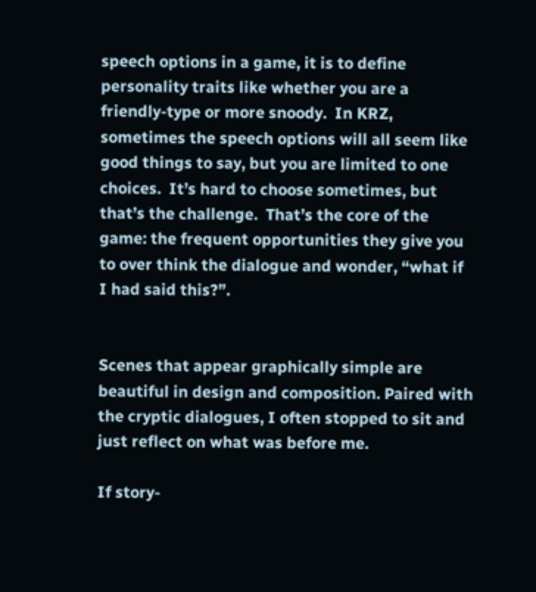speech options in a game, it is to define personality traits like whether you are a friendly-type or more snoody.  In KRZ, sometimes the speech options will all seem like good things to say, but you are limited to one choices.  It’s hard to choose sometimes, but that’s the challenge.  That’s the core of the game: the frequent opportunities they give you to over think the dialogue and wonder, “what if I had said this?”.


Scenes that appear graphically simple are beautiful in design and composition. Paired with the cryptic dialogues, I often stopped to sit and just reflect on what was before me.

If story-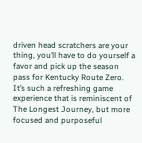driven head scratchers are your thing, you’ll have to do yourself a favor and pick up the season pass for Kentucky Route Zero.  It’s such a refreshing game experience that is reminiscent of The Longest Journey, but more focused and purposeful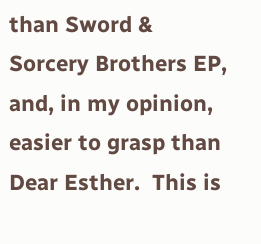than Sword & Sorcery Brothers EP, and, in my opinion, easier to grasp than Dear Esther.  This is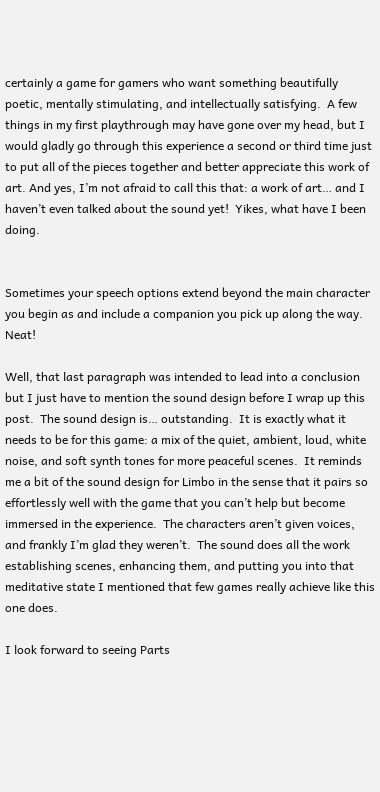certainly a game for gamers who want something beautifully poetic, mentally stimulating, and intellectually satisfying.  A few things in my first playthrough may have gone over my head, but I would gladly go through this experience a second or third time just to put all of the pieces together and better appreciate this work of art. And yes, I’m not afraid to call this that: a work of art… and I haven’t even talked about the sound yet!  Yikes, what have I been doing.


Sometimes your speech options extend beyond the main character you begin as and include a companion you pick up along the way. Neat!

Well, that last paragraph was intended to lead into a conclusion but I just have to mention the sound design before I wrap up this post.  The sound design is… outstanding.  It is exactly what it needs to be for this game: a mix of the quiet, ambient, loud, white noise, and soft synth tones for more peaceful scenes.  It reminds me a bit of the sound design for Limbo in the sense that it pairs so effortlessly well with the game that you can’t help but become immersed in the experience.  The characters aren’t given voices, and frankly I’m glad they weren’t.  The sound does all the work establishing scenes, enhancing them, and putting you into that meditative state I mentioned that few games really achieve like this one does.

I look forward to seeing Parts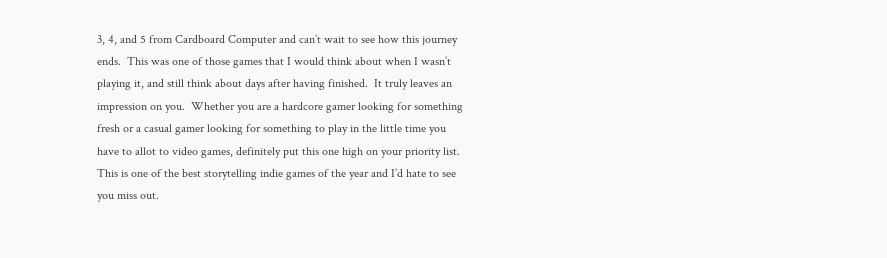3, 4, and 5 from Cardboard Computer and can’t wait to see how this journey ends.  This was one of those games that I would think about when I wasn’t playing it, and still think about days after having finished.  It truly leaves an impression on you.  Whether you are a hardcore gamer looking for something fresh or a casual gamer looking for something to play in the little time you have to allot to video games, definitely put this one high on your priority list.  This is one of the best storytelling indie games of the year and I’d hate to see you miss out.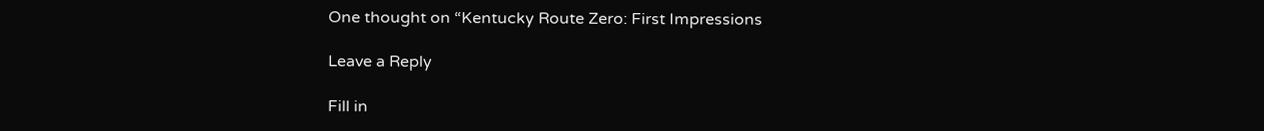One thought on “Kentucky Route Zero: First Impressions

Leave a Reply

Fill in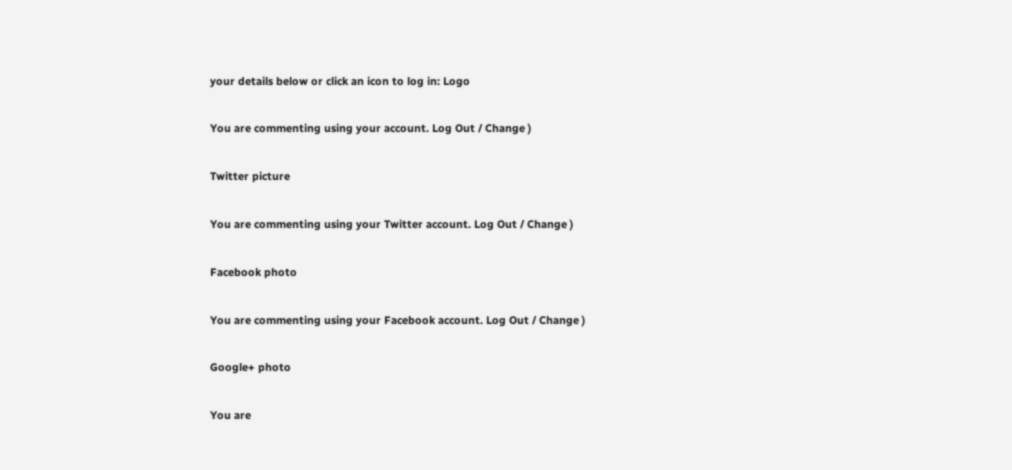your details below or click an icon to log in: Logo

You are commenting using your account. Log Out / Change )

Twitter picture

You are commenting using your Twitter account. Log Out / Change )

Facebook photo

You are commenting using your Facebook account. Log Out / Change )

Google+ photo

You are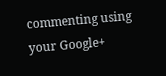commenting using your Google+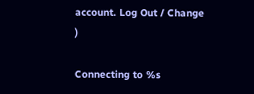account. Log Out / Change )

Connecting to %s